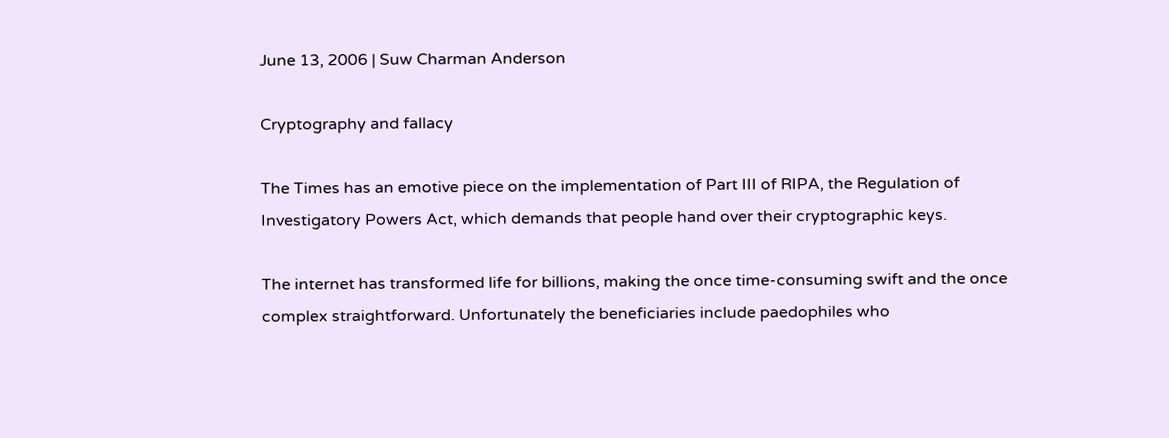June 13, 2006 | Suw Charman Anderson

Cryptography and fallacy

The Times has an emotive piece on the implementation of Part III of RIPA, the Regulation of Investigatory Powers Act, which demands that people hand over their cryptographic keys.

The internet has transformed life for billions, making the once time-consuming swift and the once complex straightforward. Unfortunately the beneficiaries include paedophiles who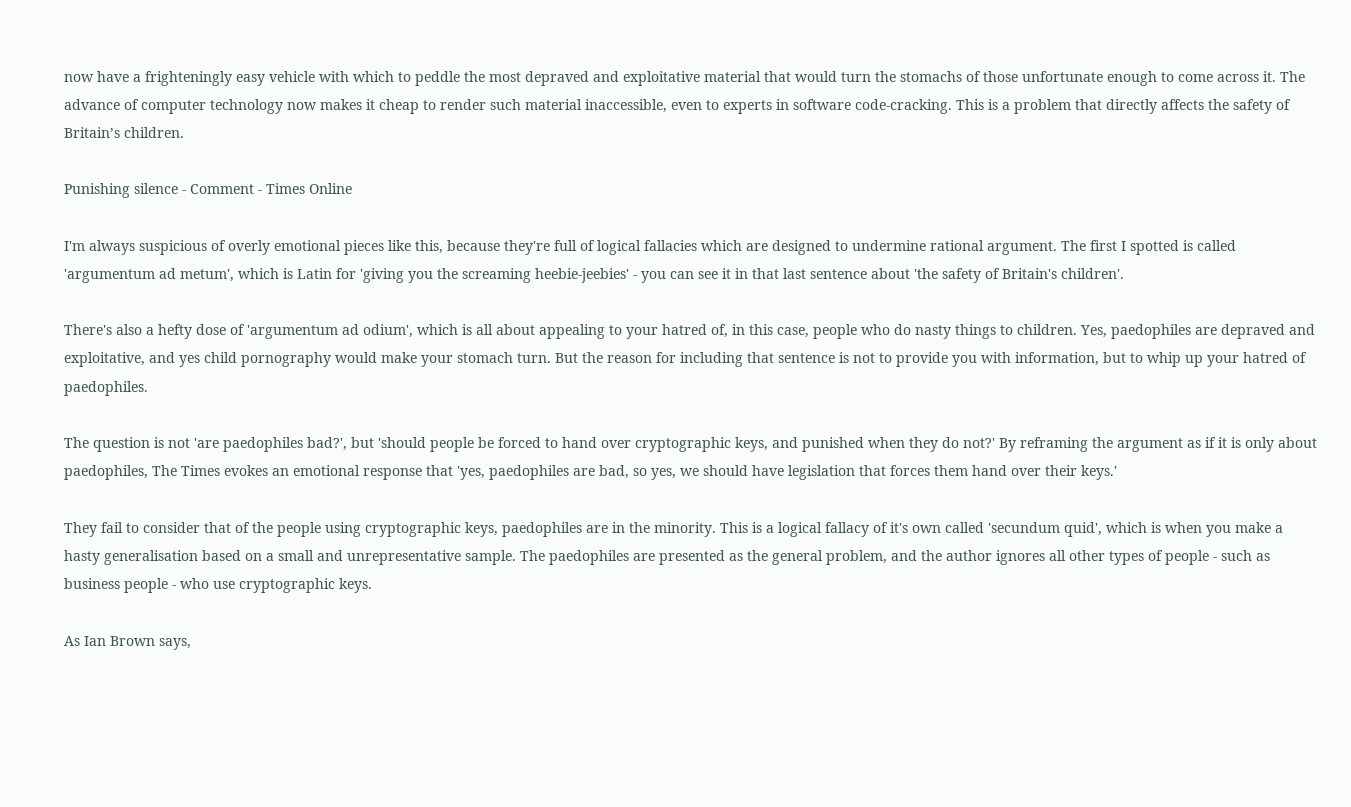now have a frighteningly easy vehicle with which to peddle the most depraved and exploitative material that would turn the stomachs of those unfortunate enough to come across it. The advance of computer technology now makes it cheap to render such material inaccessible, even to experts in software code-cracking. This is a problem that directly affects the safety of Britain’s children.

Punishing silence - Comment - Times Online

I'm always suspicious of overly emotional pieces like this, because they're full of logical fallacies which are designed to undermine rational argument. The first I spotted is called 'argumentum ad metum', which is Latin for 'giving you the screaming heebie-jeebies' - you can see it in that last sentence about 'the safety of Britain's children'.

There's also a hefty dose of 'argumentum ad odium', which is all about appealing to your hatred of, in this case, people who do nasty things to children. Yes, paedophiles are depraved and exploitative, and yes child pornography would make your stomach turn. But the reason for including that sentence is not to provide you with information, but to whip up your hatred of paedophiles.

The question is not 'are paedophiles bad?', but 'should people be forced to hand over cryptographic keys, and punished when they do not?' By reframing the argument as if it is only about paedophiles, The Times evokes an emotional response that 'yes, paedophiles are bad, so yes, we should have legislation that forces them hand over their keys.'

They fail to consider that of the people using cryptographic keys, paedophiles are in the minority. This is a logical fallacy of it's own called 'secundum quid', which is when you make a hasty generalisation based on a small and unrepresentative sample. The paedophiles are presented as the general problem, and the author ignores all other types of people - such as business people - who use cryptographic keys.

As Ian Brown says,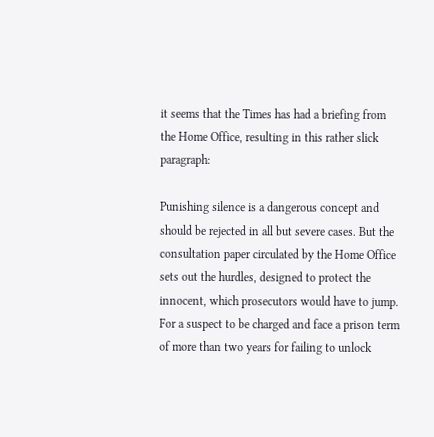it seems that the Times has had a briefing from the Home Office, resulting in this rather slick paragraph:

Punishing silence is a dangerous concept and should be rejected in all but severe cases. But the consultation paper circulated by the Home Office sets out the hurdles, designed to protect the innocent, which prosecutors would have to jump. For a suspect to be charged and face a prison term of more than two years for failing to unlock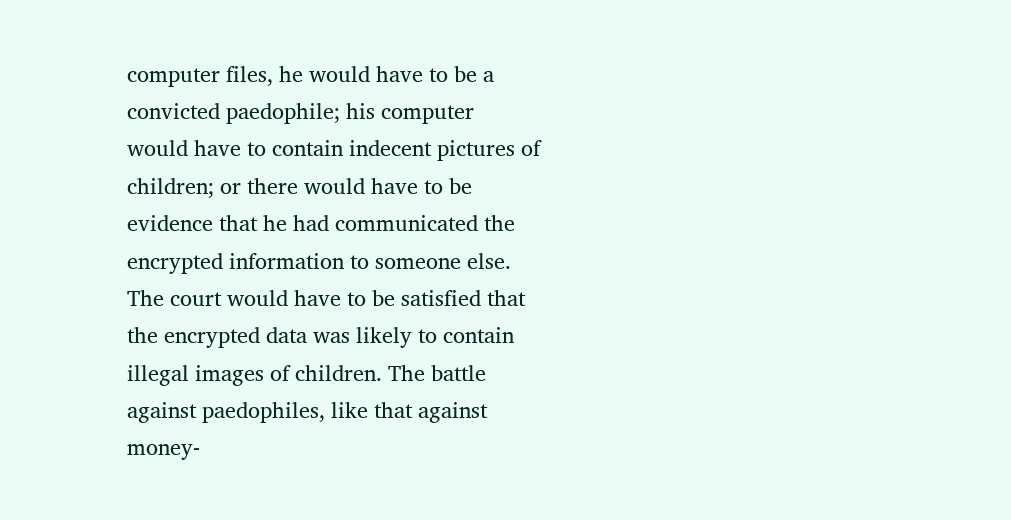computer files, he would have to be a convicted paedophile; his computer would have to contain indecent pictures of children; or there would have to be evidence that he had communicated the encrypted information to someone else. The court would have to be satisfied that the encrypted data was likely to contain illegal images of children. The battle against paedophiles, like that against money-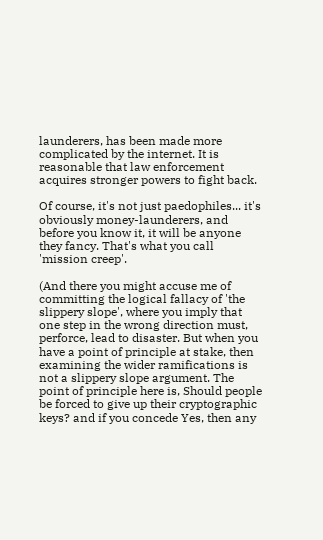launderers, has been made more complicated by the internet. It is reasonable that law enforcement acquires stronger powers to fight back.

Of course, it's not just paedophiles... it's obviously money-launderers, and before you know it, it will be anyone they fancy. That's what you call 'mission creep'.

(And there you might accuse me of committing the logical fallacy of 'the slippery slope', where you imply that one step in the wrong direction must, perforce, lead to disaster. But when you have a point of principle at stake, then examining the wider ramifications is not a slippery slope argument. The point of principle here is, Should people be forced to give up their cryptographic keys? and if you concede Yes, then any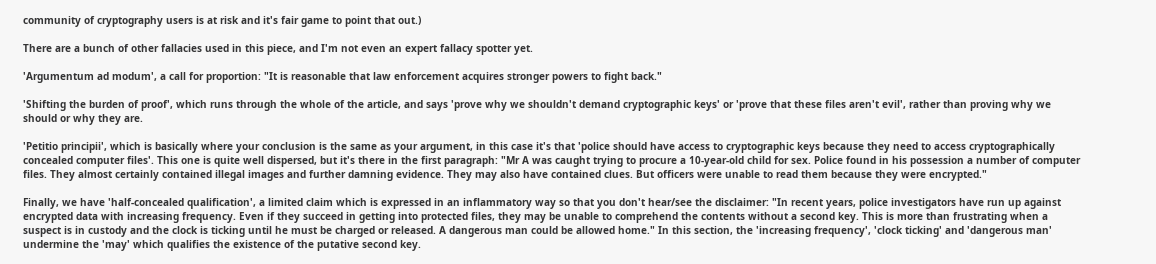community of cryptography users is at risk and it's fair game to point that out.)

There are a bunch of other fallacies used in this piece, and I'm not even an expert fallacy spotter yet.

'Argumentum ad modum', a call for proportion: "It is reasonable that law enforcement acquires stronger powers to fight back."

'Shifting the burden of proof', which runs through the whole of the article, and says 'prove why we shouldn't demand cryptographic keys' or 'prove that these files aren't evil', rather than proving why we should or why they are.

'Petitio principii', which is basically where your conclusion is the same as your argument, in this case it's that 'police should have access to cryptographic keys because they need to access cryptographically concealed computer files'. This one is quite well dispersed, but it's there in the first paragraph: "Mr A was caught trying to procure a 10-year-old child for sex. Police found in his possession a number of computer files. They almost certainly contained illegal images and further damning evidence. They may also have contained clues. But officers were unable to read them because they were encrypted."

Finally, we have 'half-concealed qualification', a limited claim which is expressed in an inflammatory way so that you don't hear/see the disclaimer: "In recent years, police investigators have run up against encrypted data with increasing frequency. Even if they succeed in getting into protected files, they may be unable to comprehend the contents without a second key. This is more than frustrating when a suspect is in custody and the clock is ticking until he must be charged or released. A dangerous man could be allowed home." In this section, the 'increasing frequency', 'clock ticking' and 'dangerous man' undermine the 'may' which qualifies the existence of the putative second key.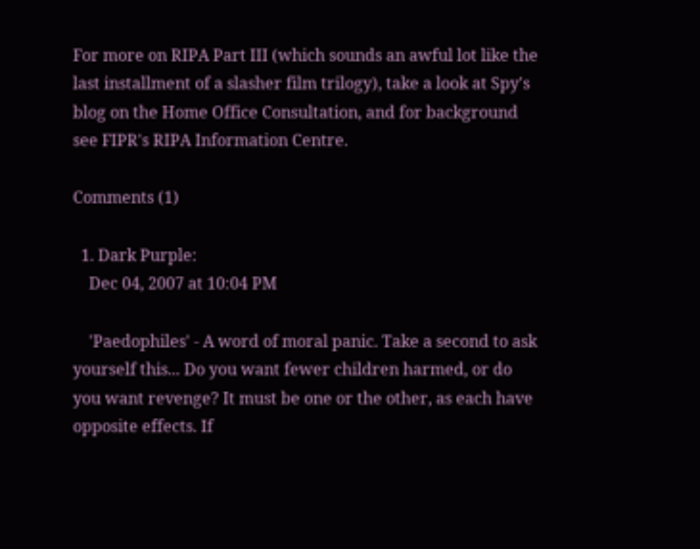For more on RIPA Part III (which sounds an awful lot like the last installment of a slasher film trilogy), take a look at Spy's blog on the Home Office Consultation, and for background see FIPR's RIPA Information Centre.

Comments (1)

  1. Dark Purple:
    Dec 04, 2007 at 10:04 PM

    'Paedophiles' - A word of moral panic. Take a second to ask yourself this... Do you want fewer children harmed, or do you want revenge? It must be one or the other, as each have opposite effects. If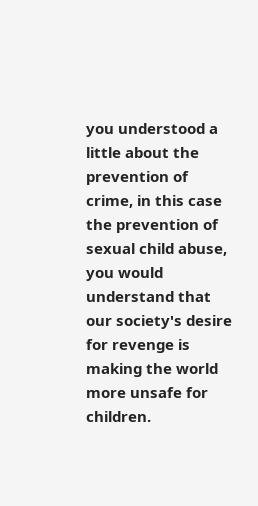you understood a little about the prevention of crime, in this case the prevention of sexual child abuse, you would understand that our society's desire for revenge is making the world more unsafe for children.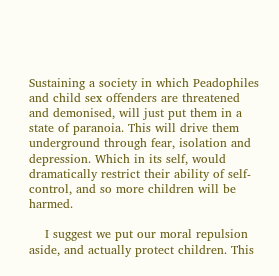Sustaining a society in which Peadophiles and child sex offenders are threatened and demonised, will just put them in a state of paranoia. This will drive them underground through fear, isolation and depression. Which in its self, would dramatically restrict their ability of self-control, and so more children will be harmed.

    I suggest we put our moral repulsion aside, and actually protect children. This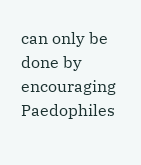can only be done by encouraging Paedophiles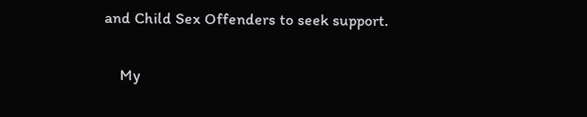and Child Sex Offenders to seek support.

    My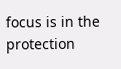focus is in the protection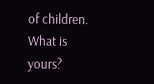of children. What is yours?